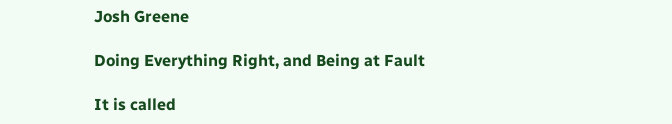Josh Greene

Doing Everything Right, and Being at Fault

It is called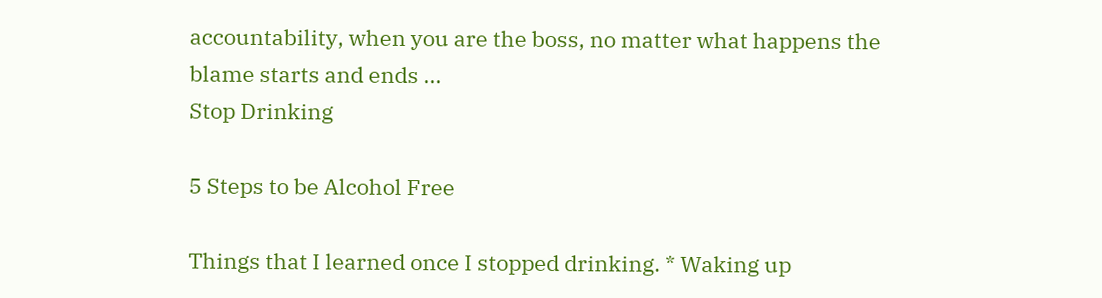accountability, when you are the boss, no matter what happens the blame starts and ends ...
Stop Drinking

5 Steps to be Alcohol Free

Things that I learned once I stopped drinking. * Waking up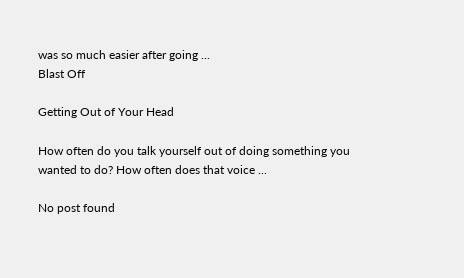was so much easier after going ...
Blast Off

Getting Out of Your Head

How often do you talk yourself out of doing something you wanted to do? How often does that voice ...

No post found